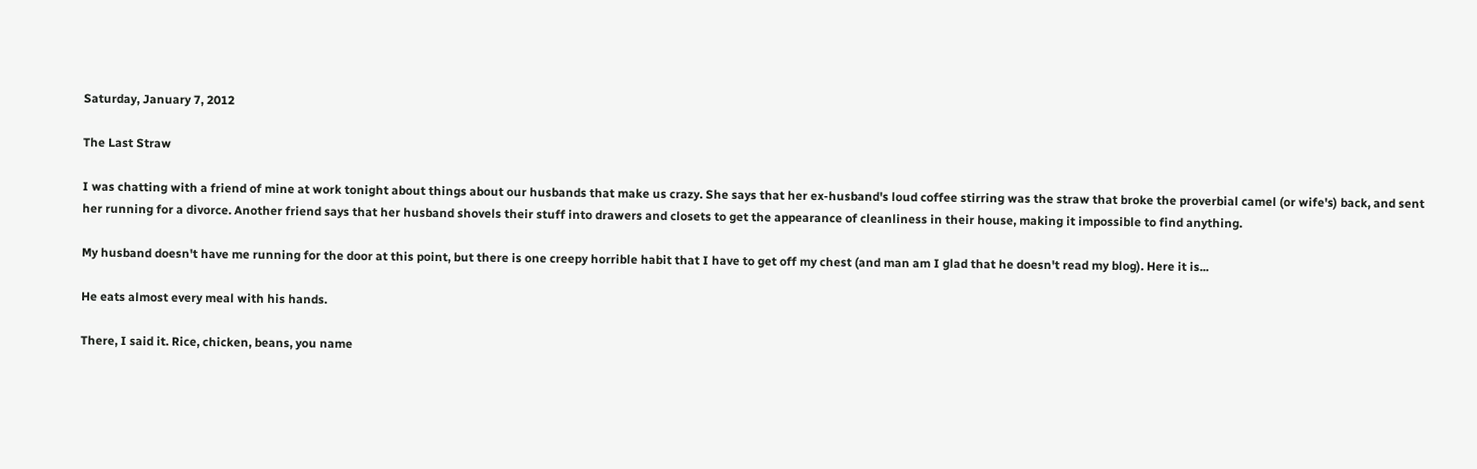Saturday, January 7, 2012

The Last Straw

I was chatting with a friend of mine at work tonight about things about our husbands that make us crazy. She says that her ex-husband's loud coffee stirring was the straw that broke the proverbial camel (or wife's) back, and sent her running for a divorce. Another friend says that her husband shovels their stuff into drawers and closets to get the appearance of cleanliness in their house, making it impossible to find anything.

My husband doesn't have me running for the door at this point, but there is one creepy horrible habit that I have to get off my chest (and man am I glad that he doesn't read my blog). Here it is...

He eats almost every meal with his hands.

There, I said it. Rice, chicken, beans, you name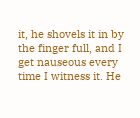it, he shovels it in by the finger full, and I get nauseous every time I witness it. He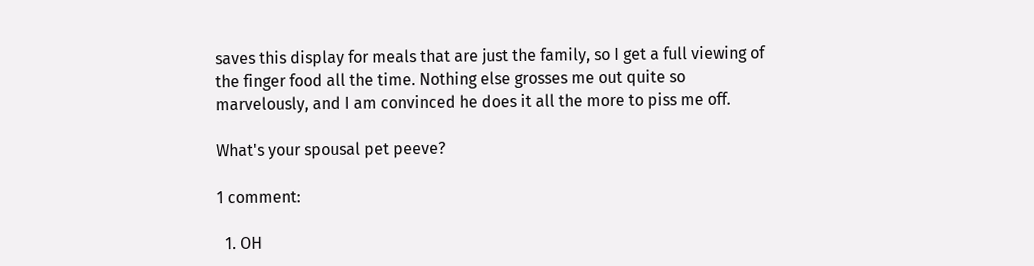saves this display for meals that are just the family, so I get a full viewing of the finger food all the time. Nothing else grosses me out quite so marvelously, and I am convinced he does it all the more to piss me off.

What's your spousal pet peeve?

1 comment:

  1. OH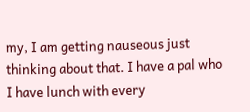my, I am getting nauseous just thinking about that. I have a pal who I have lunch with every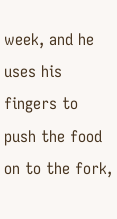week, and he uses his fingers to push the food on to the fork,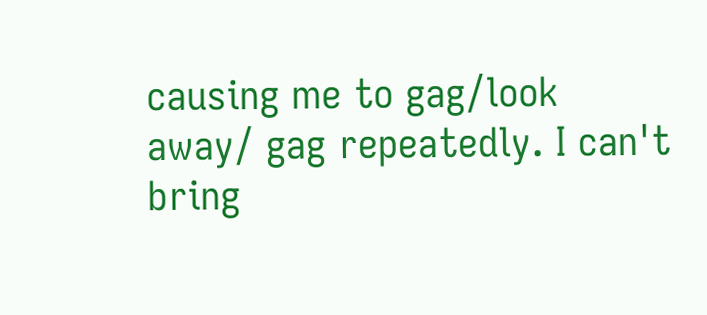causing me to gag/look away/ gag repeatedly. I can't bring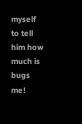myself to tell him how much is bugs me!